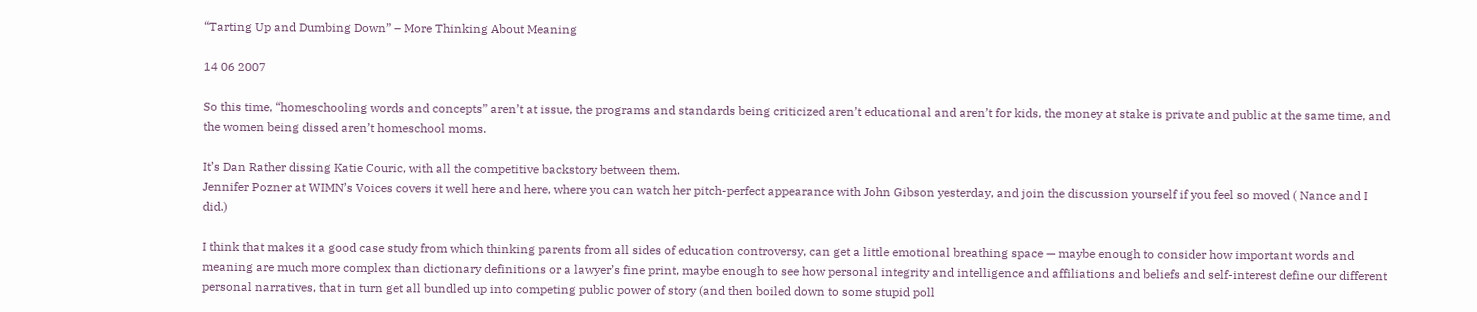“Tarting Up and Dumbing Down” – More Thinking About Meaning

14 06 2007

So this time, “homeschooling words and concepts” aren’t at issue, the programs and standards being criticized aren’t educational and aren’t for kids, the money at stake is private and public at the same time, and the women being dissed aren’t homeschool moms.

It’s Dan Rather dissing Katie Couric, with all the competitive backstory between them.
Jennifer Pozner at WIMN’s Voices covers it well here and here, where you can watch her pitch-perfect appearance with John Gibson yesterday, and join the discussion yourself if you feel so moved ( Nance and I did.)

I think that makes it a good case study from which thinking parents from all sides of education controversy, can get a little emotional breathing space — maybe enough to consider how important words and meaning are much more complex than dictionary definitions or a lawyer’s fine print, maybe enough to see how personal integrity and intelligence and affiliations and beliefs and self-interest define our different personal narratives, that in turn get all bundled up into competing public power of story (and then boiled down to some stupid poll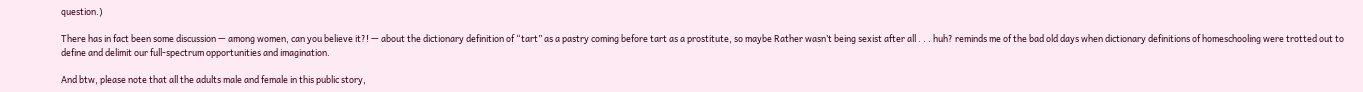question.)

There has in fact been some discussion — among women, can you believe it?! — about the dictionary definition of “tart” as a pastry coming before tart as a prostitute, so maybe Rather wasn’t being sexist after all . . . huh? reminds me of the bad old days when dictionary definitions of homeschooling were trotted out to define and delimit our full-spectrum opportunities and imagination.

And btw, please note that all the adults male and female in this public story,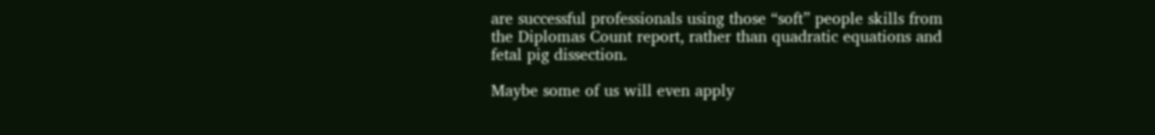are successful professionals using those “soft” people skills from the Diplomas Count report, rather than quadratic equations and fetal pig dissection.

Maybe some of us will even apply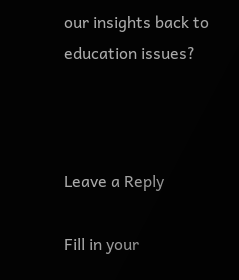our insights back to education issues?



Leave a Reply

Fill in your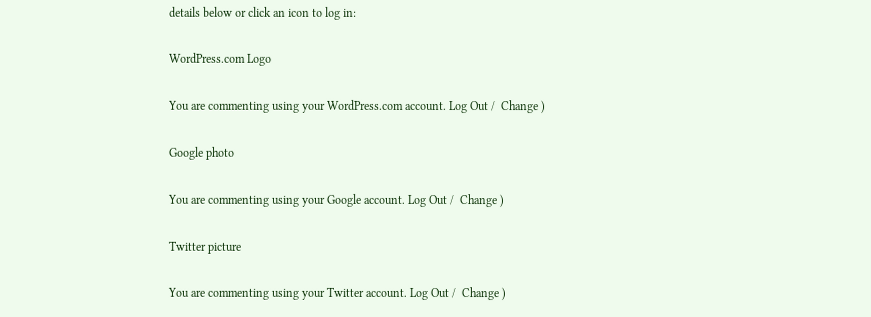details below or click an icon to log in:

WordPress.com Logo

You are commenting using your WordPress.com account. Log Out /  Change )

Google photo

You are commenting using your Google account. Log Out /  Change )

Twitter picture

You are commenting using your Twitter account. Log Out /  Change )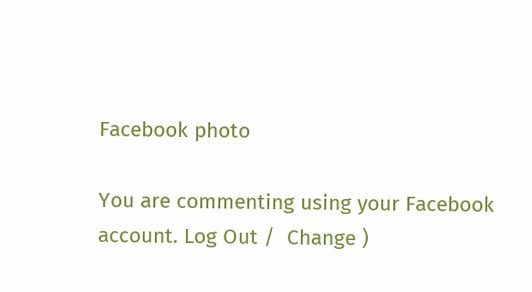Facebook photo

You are commenting using your Facebook account. Log Out /  Change )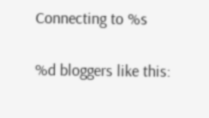Connecting to %s

%d bloggers like this: